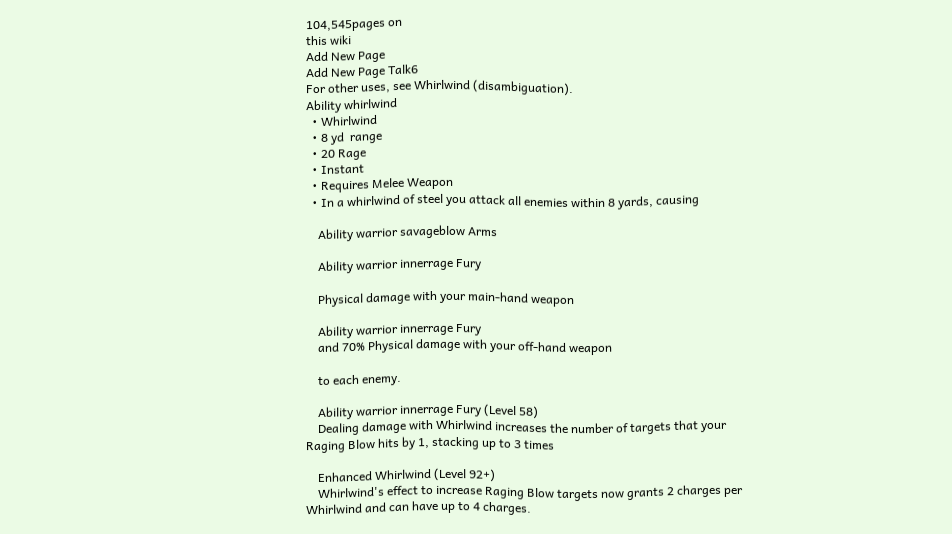104,545pages on
this wiki
Add New Page
Add New Page Talk6
For other uses, see Whirlwind (disambiguation).
Ability whirlwind
  • Whirlwind
  • 8 yd  range
  • 20 Rage
  • Instant
  • Requires Melee Weapon
  • In a whirlwind of steel you attack all enemies within 8 yards, causing

    Ability warrior savageblow Arms

    Ability warrior innerrage Fury

    Physical damage with your main-hand weapon

    Ability warrior innerrage Fury
    and 70% Physical damage with your off-hand weapon

    to each enemy.

    Ability warrior innerrage Fury (Level 58)
    Dealing damage with Whirlwind increases the number of targets that your Raging Blow hits by 1, stacking up to 3 times

    Enhanced Whirlwind (Level 92+)
    Whirlwind's effect to increase Raging Blow targets now grants 2 charges per Whirlwind and can have up to 4 charges.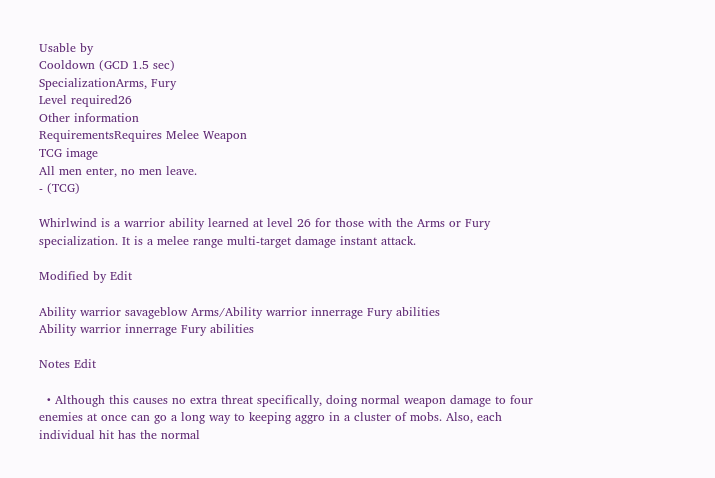Usable by
Cooldown (GCD 1.5 sec)
SpecializationArms, Fury
Level required26
Other information
RequirementsRequires Melee Weapon
TCG image
All men enter, no men leave.
- (TCG)

Whirlwind is a warrior ability learned at level 26 for those with the Arms or Fury specialization. It is a melee range multi-target damage instant attack.

Modified by Edit

Ability warrior savageblow Arms/Ability warrior innerrage Fury abilities
Ability warrior innerrage Fury abilities

Notes Edit

  • Although this causes no extra threat specifically, doing normal weapon damage to four enemies at once can go a long way to keeping aggro in a cluster of mobs. Also, each individual hit has the normal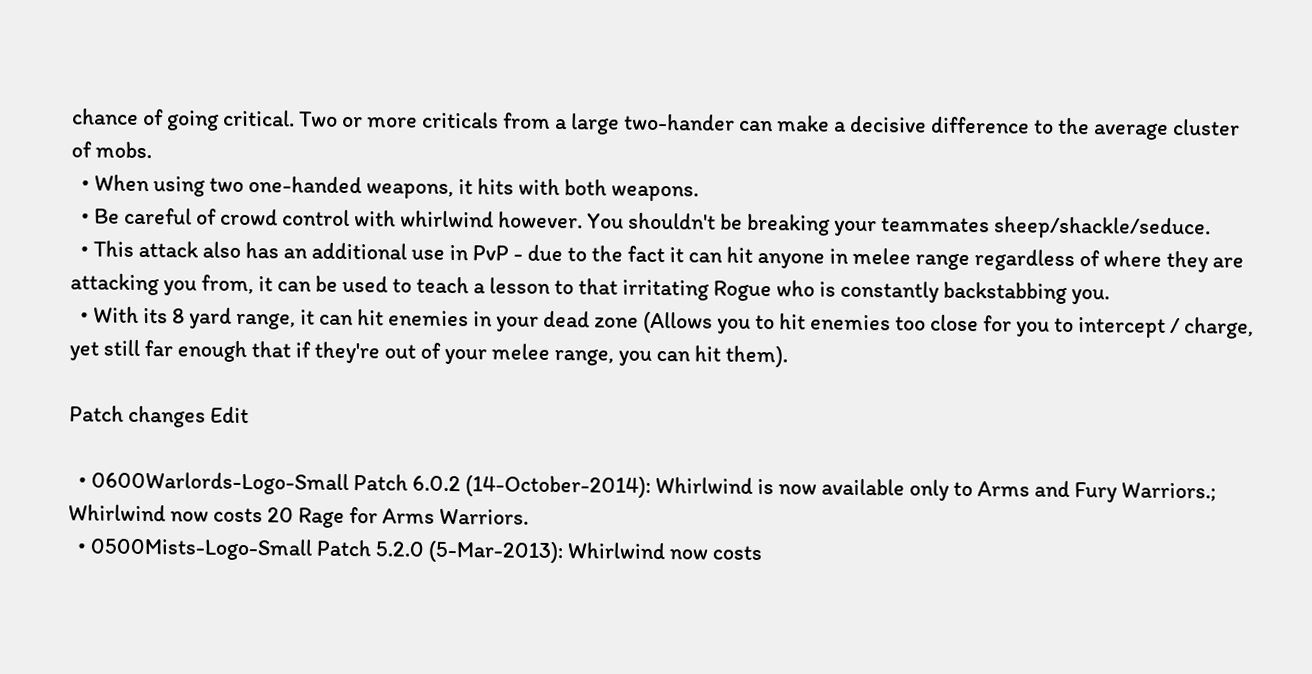chance of going critical. Two or more criticals from a large two-hander can make a decisive difference to the average cluster of mobs.
  • When using two one-handed weapons, it hits with both weapons.
  • Be careful of crowd control with whirlwind however. You shouldn't be breaking your teammates sheep/shackle/seduce.
  • This attack also has an additional use in PvP - due to the fact it can hit anyone in melee range regardless of where they are attacking you from, it can be used to teach a lesson to that irritating Rogue who is constantly backstabbing you.
  • With its 8 yard range, it can hit enemies in your dead zone (Allows you to hit enemies too close for you to intercept / charge, yet still far enough that if they're out of your melee range, you can hit them).

Patch changes Edit

  • 0600Warlords-Logo-Small Patch 6.0.2 (14-October-2014): Whirlwind is now available only to Arms and Fury Warriors.; Whirlwind now costs 20 Rage for Arms Warriors.
  • 0500Mists-Logo-Small Patch 5.2.0 (5-Mar-2013): Whirlwind now costs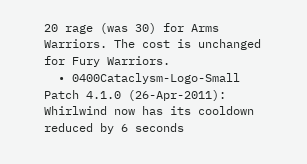20 rage (was 30) for Arms Warriors. The cost is unchanged for Fury Warriors.
  • 0400Cataclysm-Logo-Small Patch 4.1.0 (26-Apr-2011): Whirlwind now has its cooldown reduced by 6 seconds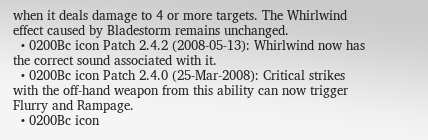when it deals damage to 4 or more targets. The Whirlwind effect caused by Bladestorm remains unchanged.
  • 0200Bc icon Patch 2.4.2 (2008-05-13): Whirlwind now has the correct sound associated with it.
  • 0200Bc icon Patch 2.4.0 (25-Mar-2008): Critical strikes with the off-hand weapon from this ability can now trigger Flurry and Rampage.
  • 0200Bc icon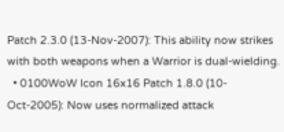Patch 2.3.0 (13-Nov-2007): This ability now strikes with both weapons when a Warrior is dual-wielding.
  • 0100WoW Icon 16x16 Patch 1.8.0 (10-Oct-2005): Now uses normalized attack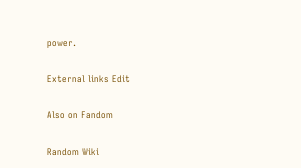power.

External links Edit

Also on Fandom

Random Wiki